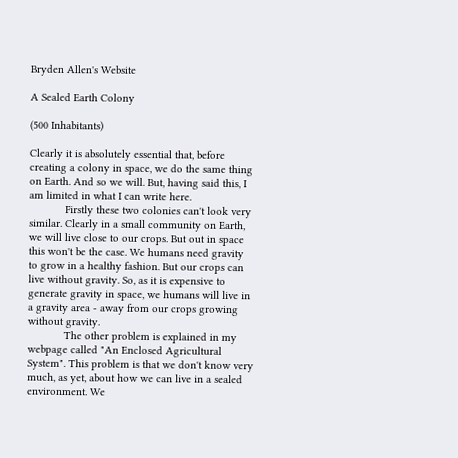Bryden Allen's Website

A Sealed Earth Colony

(500 Inhabitants)

Clearly it is absolutely essential that, before creating a colony in space, we do the same thing on Earth. And so we will. But, having said this, I am limited in what I can write here.
            Firstly these two colonies can't look very similar. Clearly in a small community on Earth, we will live close to our crops. But out in space this won't be the case. We humans need gravity to grow in a healthy fashion. But our crops can live without gravity. So, as it is expensive to generate gravity in space, we humans will live in a gravity area - away from our crops growing without gravity.
            The other problem is explained in my webpage called "An Enclosed Agricultural System". This problem is that we don't know very much, as yet, about how we can live in a sealed environment. We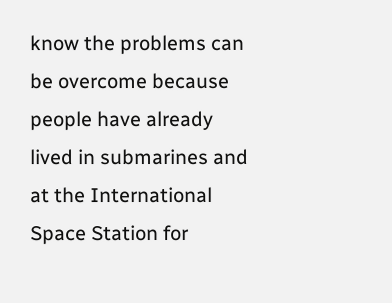know the problems can be overcome because people have already lived in submarines and at the International Space Station for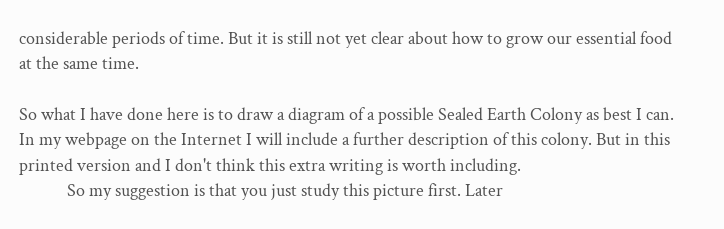considerable periods of time. But it is still not yet clear about how to grow our essential food at the same time.

So what I have done here is to draw a diagram of a possible Sealed Earth Colony as best I can. In my webpage on the Internet I will include a further description of this colony. But in this printed version and I don't think this extra writing is worth including.
            So my suggestion is that you just study this picture first. Later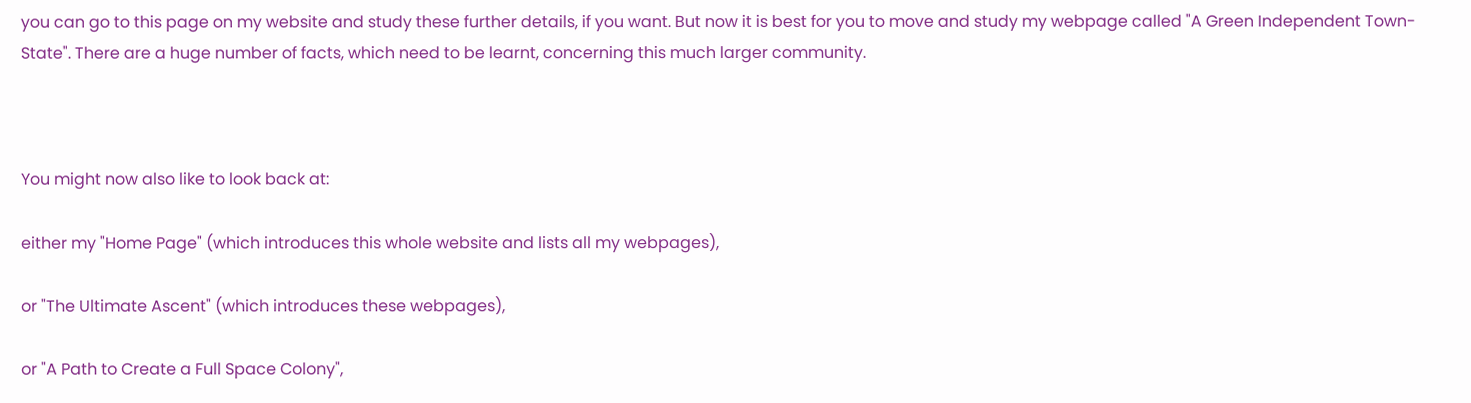you can go to this page on my website and study these further details, if you want. But now it is best for you to move and study my webpage called "A Green Independent Town-State". There are a huge number of facts, which need to be learnt, concerning this much larger community.



You might now also like to look back at:

either my "Home Page" (which introduces this whole website and lists all my webpages),

or "The Ultimate Ascent" (which introduces these webpages),

or "A Path to Create a Full Space Colony",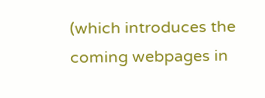(which introduces the coming webpages in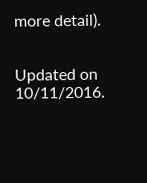more detail).


Updated on 10/11/2016.